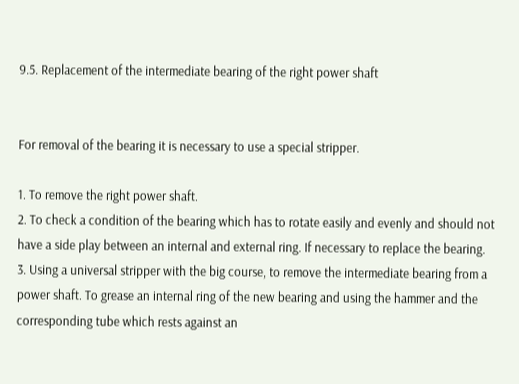9.5. Replacement of the intermediate bearing of the right power shaft


For removal of the bearing it is necessary to use a special stripper.

1. To remove the right power shaft.
2. To check a condition of the bearing which has to rotate easily and evenly and should not have a side play between an internal and external ring. If necessary to replace the bearing.
3. Using a universal stripper with the big course, to remove the intermediate bearing from a power shaft. To grease an internal ring of the new bearing and using the hammer and the corresponding tube which rests against an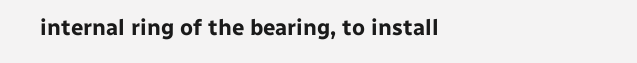internal ring of the bearing, to install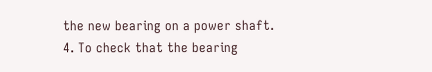the new bearing on a power shaft.
4. To check that the bearing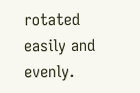rotated easily and evenly.